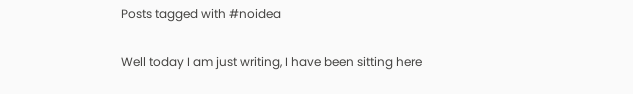Posts tagged with #noidea


Well today I am just writing, I have been sitting here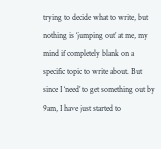trying to decide what to write, but nothing is ‘jumping out’ at me, my mind if completely blank on a specific topic to write about. But since I ‘need’ to get something out by 9am, I have just started to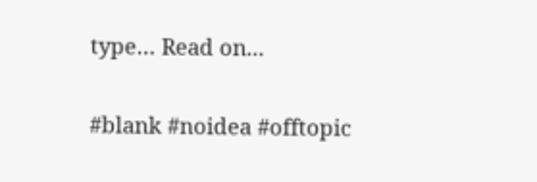type… Read on...

#blank #noidea #offtopic